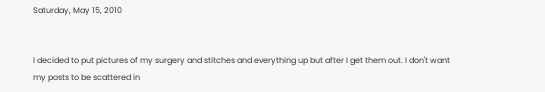Saturday, May 15, 2010


I decided to put pictures of my surgery and stitches and everything up but after I get them out. I don't want my posts to be scattered in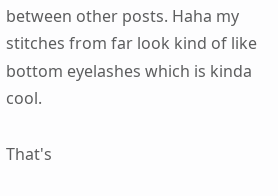between other posts. Haha my stitches from far look kind of like bottom eyelashes which is kinda cool.

That's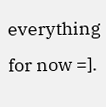everything for now =].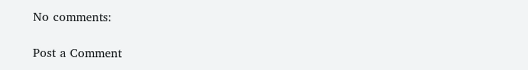No comments:

Post a Comment